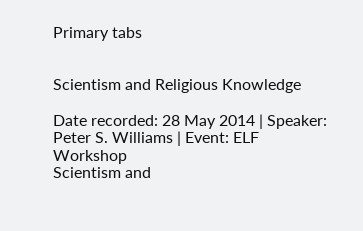Primary tabs


Scientism and Religious Knowledge

Date recorded: 28 May 2014 | Speaker: Peter S. Williams | Event: ELF Workshop
Scientism and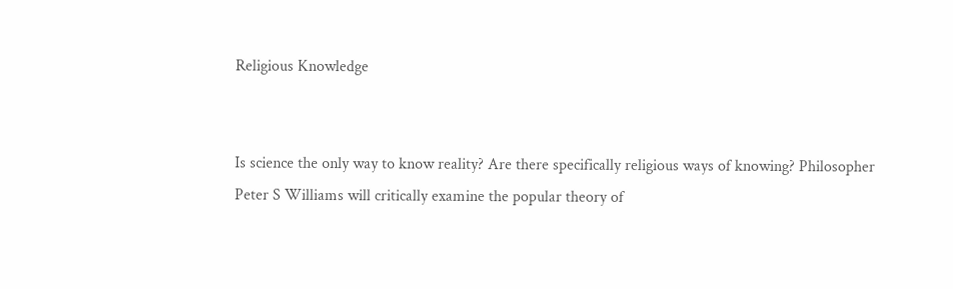Religious Knowledge


Is science the only way to know reality? Are there specifically religious ways of knowing? Philosopher Peter S Williams will critically examine the popular theory of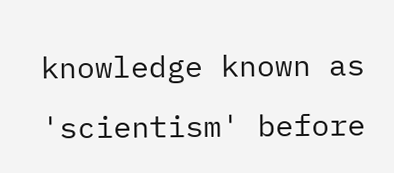knowledge known as 'scientism' before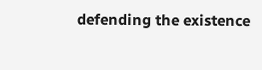defending the existence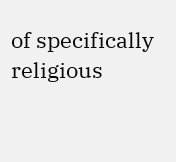of specifically religious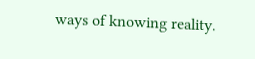ways of knowing reality.